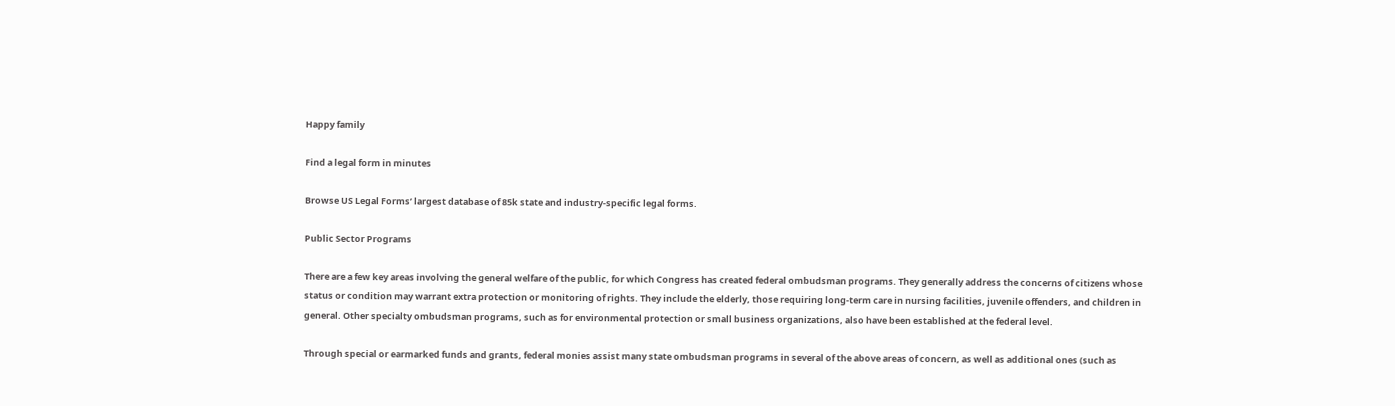Happy family

Find a legal form in minutes

Browse US Legal Forms’ largest database of 85k state and industry-specific legal forms.

Public Sector Programs

There are a few key areas involving the general welfare of the public, for which Congress has created federal ombudsman programs. They generally address the concerns of citizens whose status or condition may warrant extra protection or monitoring of rights. They include the elderly, those requiring long-term care in nursing facilities, juvenile offenders, and children in general. Other specialty ombudsman programs, such as for environmental protection or small business organizations, also have been established at the federal level.

Through special or earmarked funds and grants, federal monies assist many state ombudsman programs in several of the above areas of concern, as well as additional ones (such as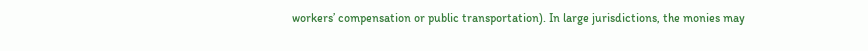workers’ compensation or public transportation). In large jurisdictions, the monies may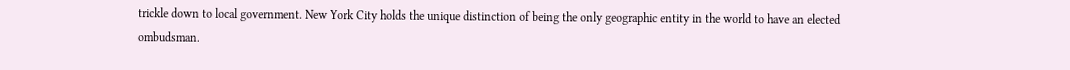trickle down to local government. New York City holds the unique distinction of being the only geographic entity in the world to have an elected ombudsman.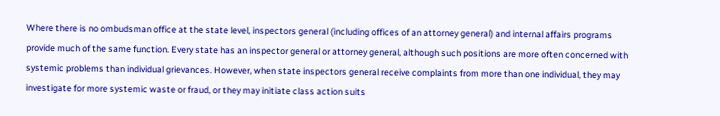Where there is no ombudsman office at the state level, inspectors general (including offices of an attorney general) and internal affairs programs provide much of the same function. Every state has an inspector general or attorney general, although such positions are more often concerned with systemic problems than individual grievances. However, when state inspectors general receive complaints from more than one individual, they may investigate for more systemic waste or fraud, or they may initiate class action suits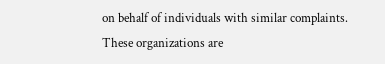on behalf of individuals with similar complaints. These organizations are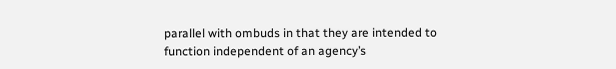parallel with ombuds in that they are intended to function independent of an agency’s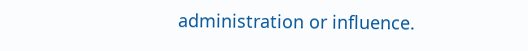administration or influence.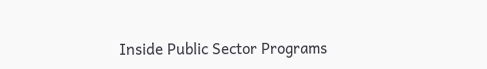Inside Public Sector Programs